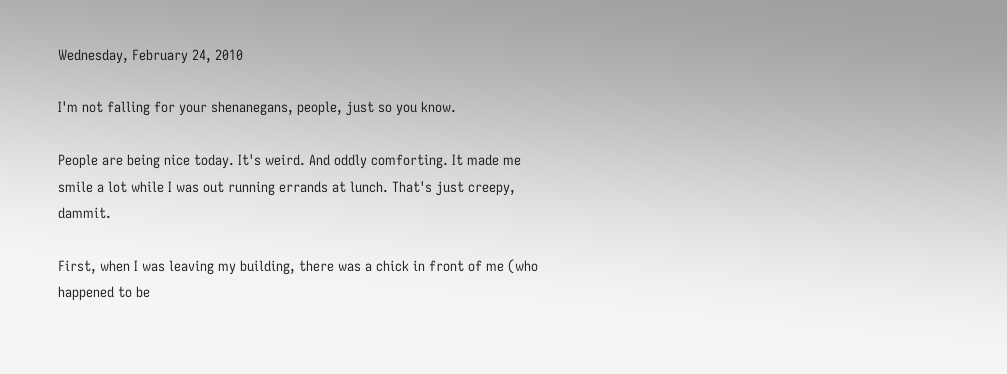Wednesday, February 24, 2010

I'm not falling for your shenanegans, people, just so you know.

People are being nice today. It's weird. And oddly comforting. It made me smile a lot while I was out running errands at lunch. That's just creepy, dammit.

First, when I was leaving my building, there was a chick in front of me (who happened to be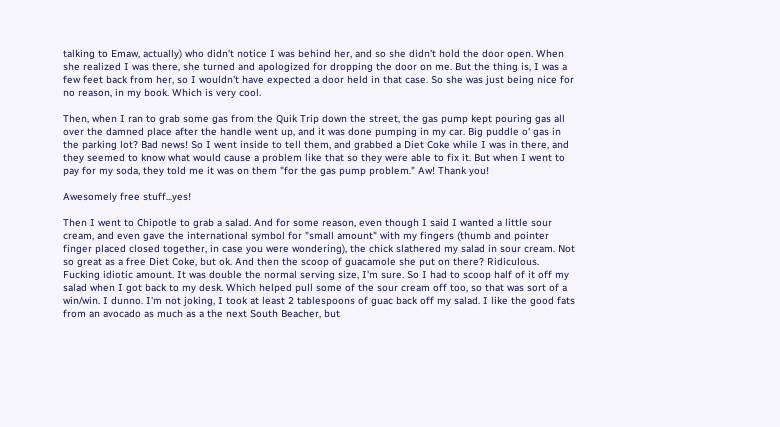talking to Emaw, actually) who didn't notice I was behind her, and so she didn't hold the door open. When she realized I was there, she turned and apologized for dropping the door on me. But the thing is, I was a few feet back from her, so I wouldn't have expected a door held in that case. So she was just being nice for no reason, in my book. Which is very cool.

Then, when I ran to grab some gas from the Quik Trip down the street, the gas pump kept pouring gas all over the damned place after the handle went up, and it was done pumping in my car. Big puddle o' gas in the parking lot? Bad news! So I went inside to tell them, and grabbed a Diet Coke while I was in there, and they seemed to know what would cause a problem like that so they were able to fix it. But when I went to pay for my soda, they told me it was on them "for the gas pump problem." Aw! Thank you!

Awesomely free stuff...yes!

Then I went to Chipotle to grab a salad. And for some reason, even though I said I wanted a little sour cream, and even gave the international symbol for "small amount" with my fingers (thumb and pointer finger placed closed together, in case you were wondering), the chick slathered my salad in sour cream. Not so great as a free Diet Coke, but ok. And then the scoop of guacamole she put on there? Ridiculous. Fucking idiotic amount. It was double the normal serving size, I'm sure. So I had to scoop half of it off my salad when I got back to my desk. Which helped pull some of the sour cream off too, so that was sort of a win/win. I dunno. I'm not joking, I took at least 2 tablespoons of guac back off my salad. I like the good fats from an avocado as much as a the next South Beacher, but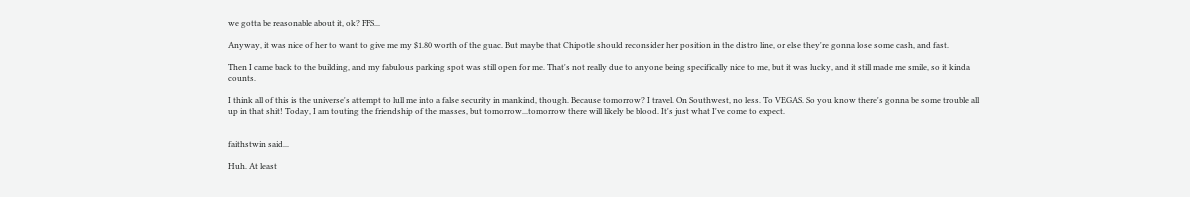we gotta be reasonable about it, ok? FFS...

Anyway, it was nice of her to want to give me my $1.80 worth of the guac. But maybe that Chipotle should reconsider her position in the distro line, or else they're gonna lose some cash, and fast.

Then I came back to the building, and my fabulous parking spot was still open for me. That's not really due to anyone being specifically nice to me, but it was lucky, and it still made me smile, so it kinda counts.

I think all of this is the universe's attempt to lull me into a false security in mankind, though. Because tomorrow? I travel. On Southwest, no less. To VEGAS. So you know there's gonna be some trouble all up in that shit! Today, I am touting the friendship of the masses, but tomorrow...tomorrow there will likely be blood. It's just what I've come to expect.


faithstwin said...

Huh. At least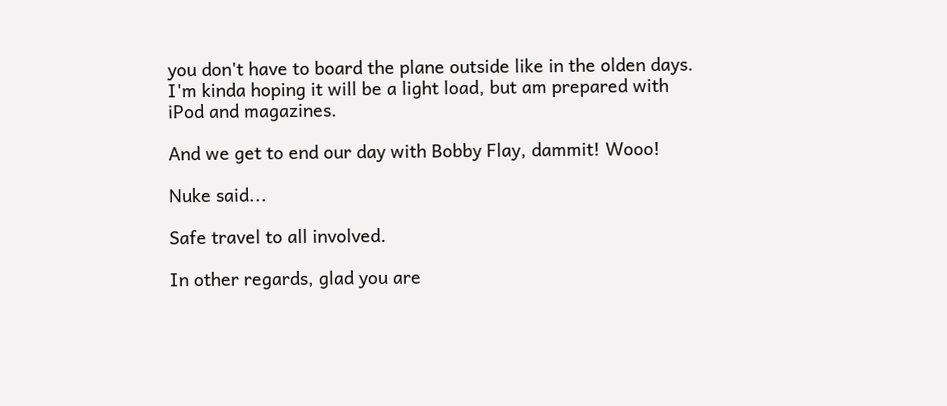you don't have to board the plane outside like in the olden days. I'm kinda hoping it will be a light load, but am prepared with iPod and magazines.

And we get to end our day with Bobby Flay, dammit! Wooo!

Nuke said...

Safe travel to all involved.

In other regards, glad you are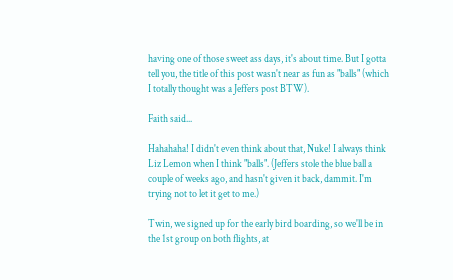having one of those sweet ass days, it's about time. But I gotta tell you, the title of this post wasn't near as fun as "balls" (which I totally thought was a Jeffers post BTW).

Faith said...

Hahahaha! I didn't even think about that, Nuke! I always think Liz Lemon when I think "balls". (Jeffers stole the blue ball a couple of weeks ago, and hasn't given it back, dammit. I'm trying not to let it get to me.)

Twin, we signed up for the early bird boarding, so we'll be in the 1st group on both flights, at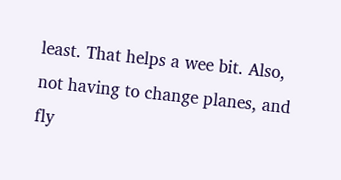least. That helps a wee bit. Also, not having to change planes, and fly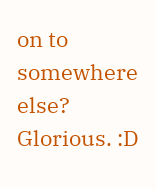on to somewhere else? Glorious. :D